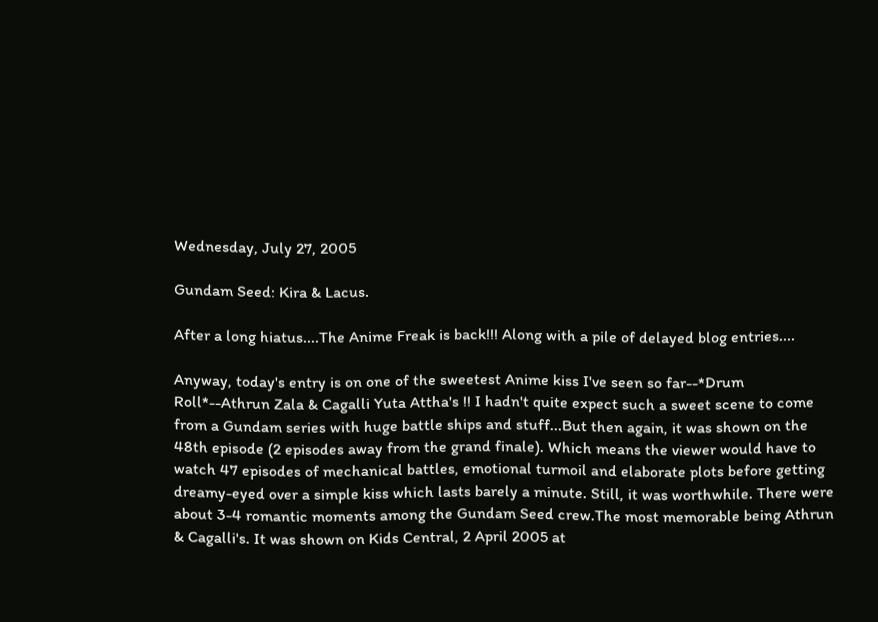Wednesday, July 27, 2005

Gundam Seed: Kira & Lacus.

After a long hiatus....The Anime Freak is back!!! Along with a pile of delayed blog entries....

Anyway, today's entry is on one of the sweetest Anime kiss I've seen so far--*Drum Roll*--Athrun Zala & Cagalli Yuta Attha's !! I hadn't quite expect such a sweet scene to come from a Gundam series with huge battle ships and stuff...But then again, it was shown on the 48th episode (2 episodes away from the grand finale). Which means the viewer would have to watch 47 episodes of mechanical battles, emotional turmoil and elaborate plots before getting dreamy-eyed over a simple kiss which lasts barely a minute. Still, it was worthwhile. There were about 3-4 romantic moments among the Gundam Seed crew.The most memorable being Athrun & Cagalli's. It was shown on Kids Central, 2 April 2005 at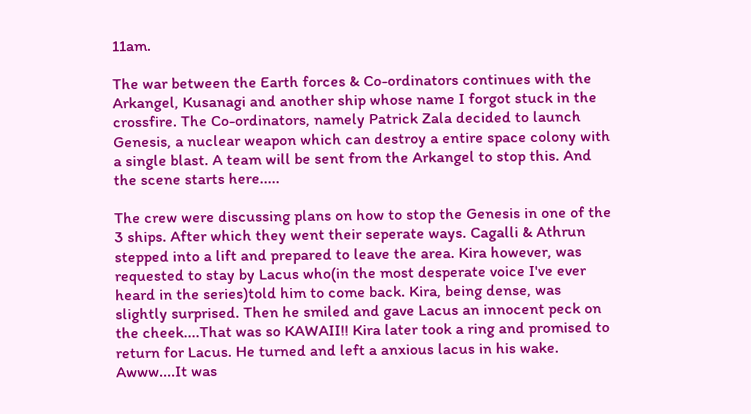11am.

The war between the Earth forces & Co-ordinators continues with the Arkangel, Kusanagi and another ship whose name I forgot stuck in the crossfire. The Co-ordinators, namely Patrick Zala decided to launch Genesis, a nuclear weapon which can destroy a entire space colony with a single blast. A team will be sent from the Arkangel to stop this. And the scene starts here.....

The crew were discussing plans on how to stop the Genesis in one of the 3 ships. After which they went their seperate ways. Cagalli & Athrun stepped into a lift and prepared to leave the area. Kira however, was requested to stay by Lacus who(in the most desperate voice I've ever heard in the series)told him to come back. Kira, being dense, was slightly surprised. Then he smiled and gave Lacus an innocent peck on the cheek....That was so KAWAII!! Kira later took a ring and promised to return for Lacus. He turned and left a anxious lacus in his wake. Awww....It was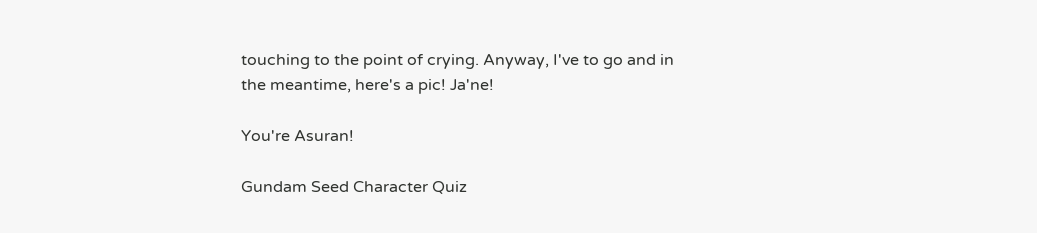touching to the point of crying. Anyway, I've to go and in the meantime, here's a pic! Ja'ne!

You're Asuran!

Gundam Seed Character Quiz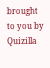brought to you by Quizilla